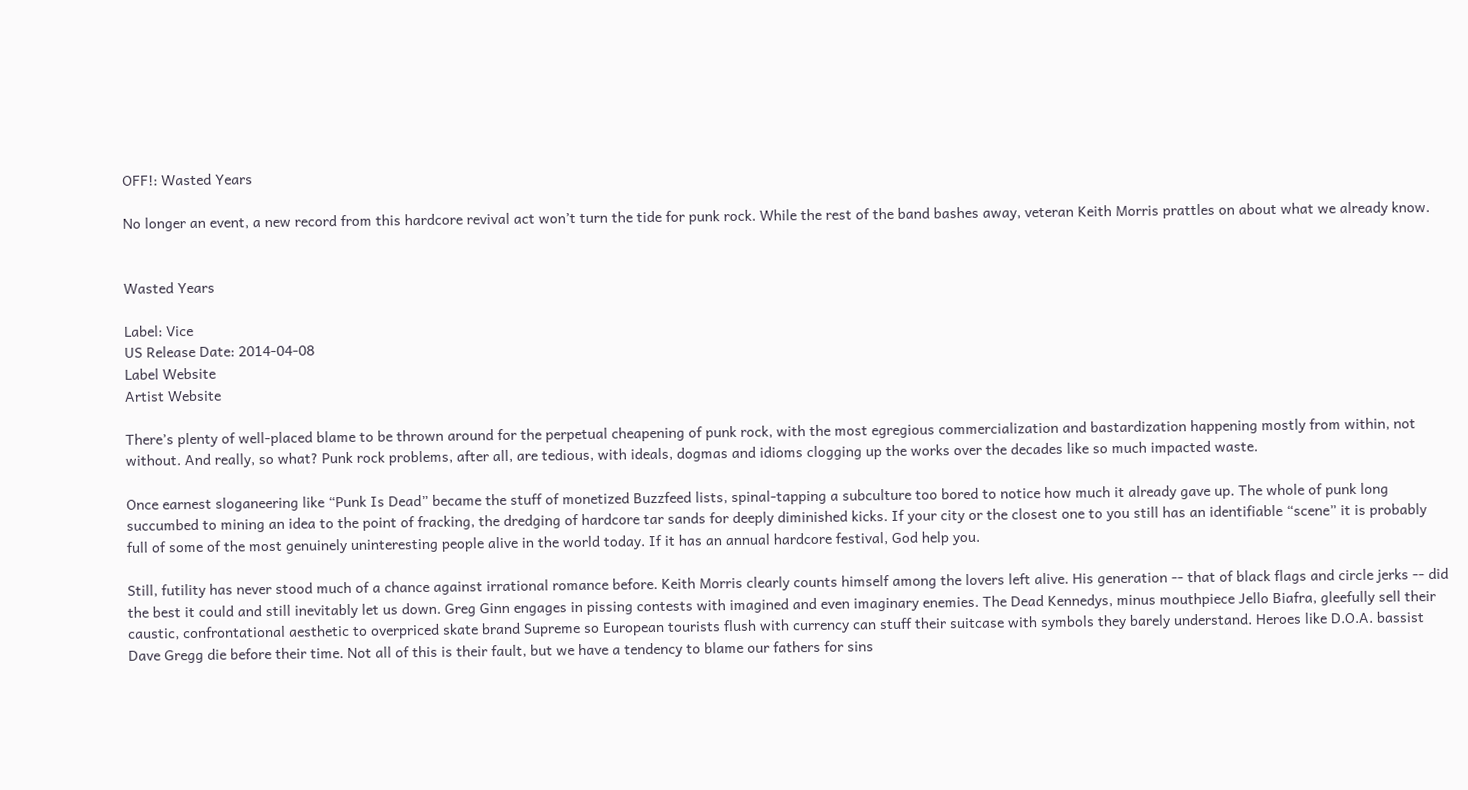OFF!: Wasted Years

No longer an event, a new record from this hardcore revival act won’t turn the tide for punk rock. While the rest of the band bashes away, veteran Keith Morris prattles on about what we already know.


Wasted Years

Label: Vice
US Release Date: 2014-04-08
Label Website
Artist Website

There’s plenty of well-placed blame to be thrown around for the perpetual cheapening of punk rock, with the most egregious commercialization and bastardization happening mostly from within, not without. And really, so what? Punk rock problems, after all, are tedious, with ideals, dogmas and idioms clogging up the works over the decades like so much impacted waste.

Once earnest sloganeering like “Punk Is Dead” became the stuff of monetized Buzzfeed lists, spinal-tapping a subculture too bored to notice how much it already gave up. The whole of punk long succumbed to mining an idea to the point of fracking, the dredging of hardcore tar sands for deeply diminished kicks. If your city or the closest one to you still has an identifiable “scene” it is probably full of some of the most genuinely uninteresting people alive in the world today. If it has an annual hardcore festival, God help you.

Still, futility has never stood much of a chance against irrational romance before. Keith Morris clearly counts himself among the lovers left alive. His generation -- that of black flags and circle jerks -- did the best it could and still inevitably let us down. Greg Ginn engages in pissing contests with imagined and even imaginary enemies. The Dead Kennedys, minus mouthpiece Jello Biafra, gleefully sell their caustic, confrontational aesthetic to overpriced skate brand Supreme so European tourists flush with currency can stuff their suitcase with symbols they barely understand. Heroes like D.O.A. bassist Dave Gregg die before their time. Not all of this is their fault, but we have a tendency to blame our fathers for sins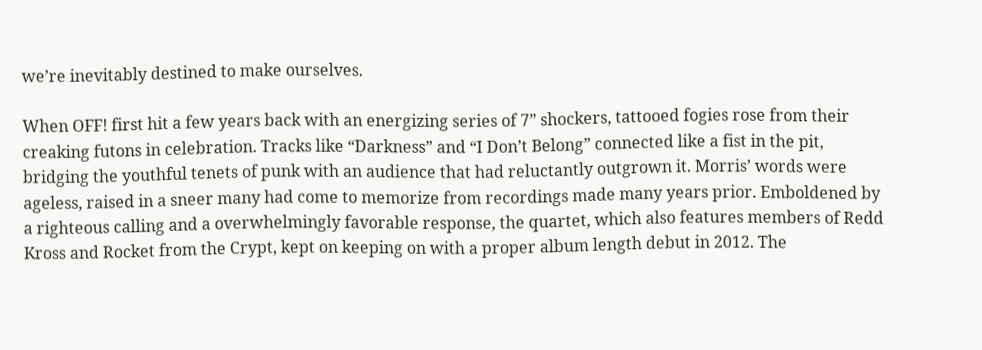we’re inevitably destined to make ourselves.

When OFF! first hit a few years back with an energizing series of 7” shockers, tattooed fogies rose from their creaking futons in celebration. Tracks like “Darkness” and “I Don’t Belong” connected like a fist in the pit, bridging the youthful tenets of punk with an audience that had reluctantly outgrown it. Morris’ words were ageless, raised in a sneer many had come to memorize from recordings made many years prior. Emboldened by a righteous calling and a overwhelmingly favorable response, the quartet, which also features members of Redd Kross and Rocket from the Crypt, kept on keeping on with a proper album length debut in 2012. The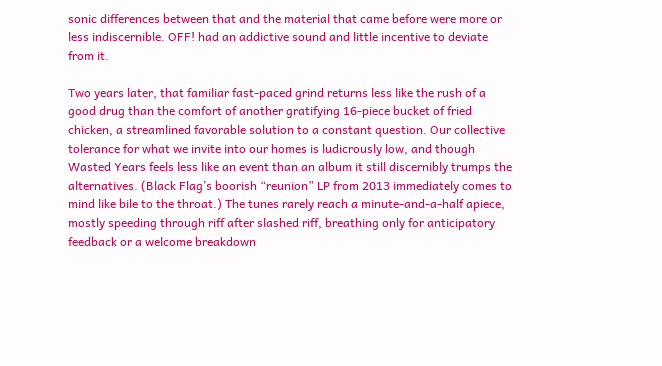sonic differences between that and the material that came before were more or less indiscernible. OFF! had an addictive sound and little incentive to deviate from it.

Two years later, that familiar fast-paced grind returns less like the rush of a good drug than the comfort of another gratifying 16-piece bucket of fried chicken, a streamlined favorable solution to a constant question. Our collective tolerance for what we invite into our homes is ludicrously low, and though Wasted Years feels less like an event than an album it still discernibly trumps the alternatives. (Black Flag’s boorish “reunion” LP from 2013 immediately comes to mind like bile to the throat.) The tunes rarely reach a minute-and-a-half apiece, mostly speeding through riff after slashed riff, breathing only for anticipatory feedback or a welcome breakdown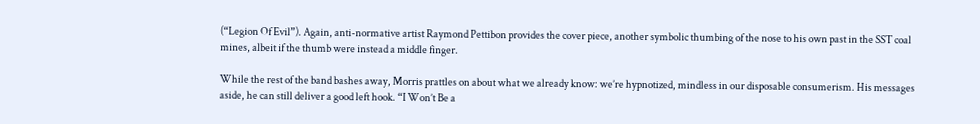(“Legion Of Evil”). Again, anti-normative artist Raymond Pettibon provides the cover piece, another symbolic thumbing of the nose to his own past in the SST coal mines, albeit if the thumb were instead a middle finger.

While the rest of the band bashes away, Morris prattles on about what we already know: we’re hypnotized, mindless in our disposable consumerism. His messages aside, he can still deliver a good left hook. “I Won’t Be a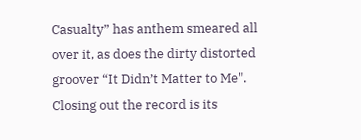Casualty” has anthem smeared all over it, as does the dirty distorted groover “It Didn’t Matter to Me". Closing out the record is its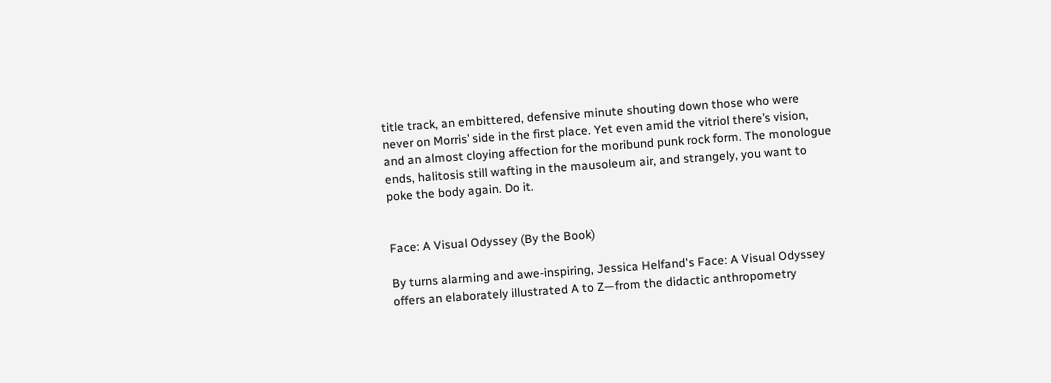title track, an embittered, defensive minute shouting down those who were never on Morris’ side in the first place. Yet even amid the vitriol there’s vision, and an almost cloying affection for the moribund punk rock form. The monologue ends, halitosis still wafting in the mausoleum air, and strangely, you want to poke the body again. Do it.


Face: A Visual Odyssey (By the Book)

By turns alarming and awe-inspiring, Jessica Helfand's Face: A Visual Odyssey offers an elaborately illustrated A to Z—from the didactic anthropometry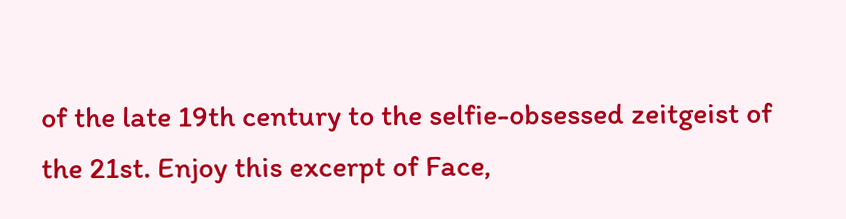of the late 19th century to the selfie-obsessed zeitgeist of the 21st. Enjoy this excerpt of Face,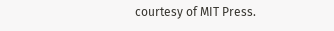courtesy of MIT Press.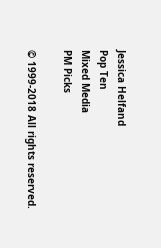Jessica Helfand
Pop Ten
Mixed Media
PM Picks

© 1999-2018 All rights reserved.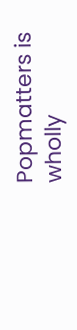Popmatters is wholly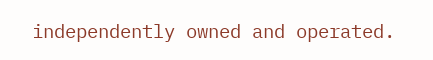independently owned and operated.